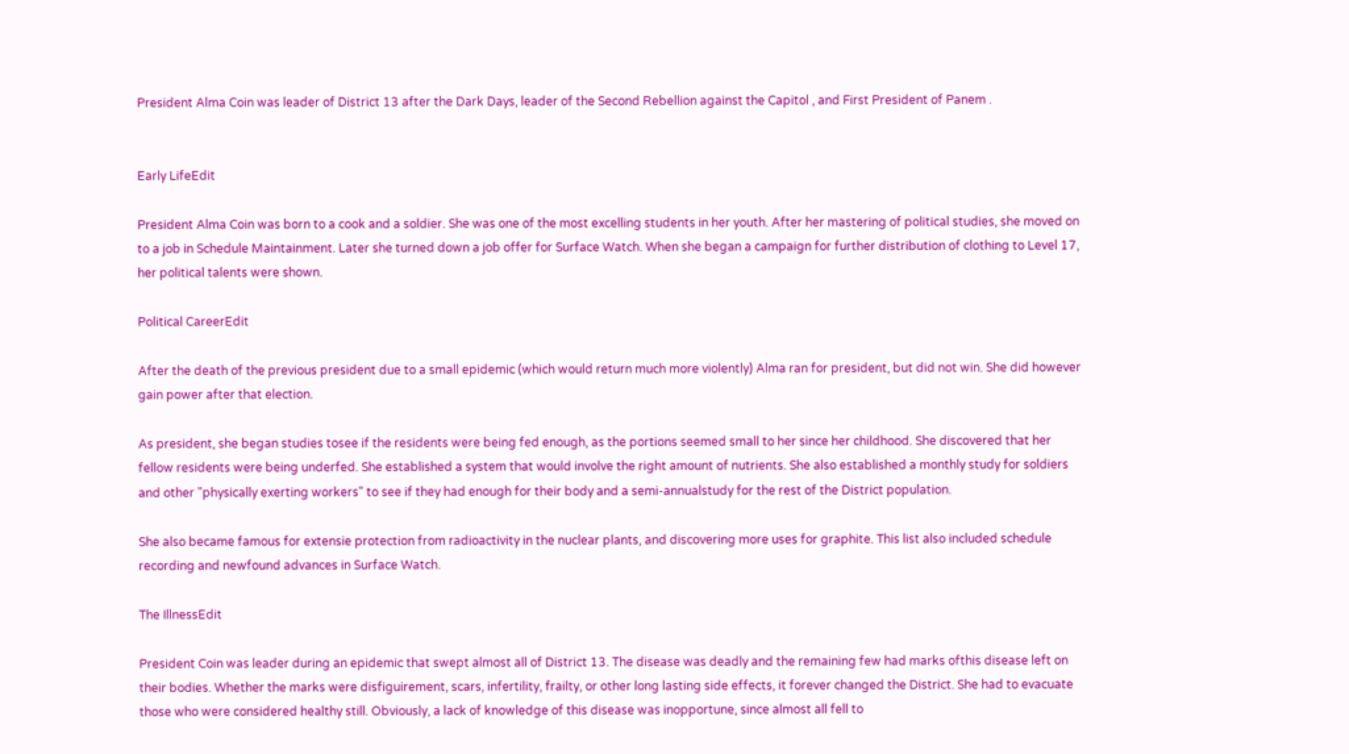President Alma Coin was leader of District 13 after the Dark Days, leader of the Second Rebellion against the Capitol , and First President of Panem .


Early LifeEdit

President Alma Coin was born to a cook and a soldier. She was one of the most excelling students in her youth. After her mastering of political studies, she moved on to a job in Schedule Maintainment. Later she turned down a job offer for Surface Watch. When she began a campaign for further distribution of clothing to Level 17, her political talents were shown.

Political CareerEdit

After the death of the previous president due to a small epidemic (which would return much more violently) Alma ran for president, but did not win. She did however gain power after that election.

As president, she began studies tosee if the residents were being fed enough, as the portions seemed small to her since her childhood. She discovered that her fellow residents were being underfed. She established a system that would involve the right amount of nutrients. She also established a monthly study for soldiers and other "physically exerting workers" to see if they had enough for their body and a semi-annualstudy for the rest of the District population.

She also became famous for extensie protection from radioactivity in the nuclear plants, and discovering more uses for graphite. This list also included schedule recording and newfound advances in Surface Watch.

The IllnessEdit

President Coin was leader during an epidemic that swept almost all of District 13. The disease was deadly and the remaining few had marks ofthis disease left on their bodies. Whether the marks were disfiguirement, scars, infertility, frailty, or other long lasting side effects, it forever changed the District. She had to evacuate those who were considered healthy still. Obviously, a lack of knowledge of this disease was inopportune, since almost all fell to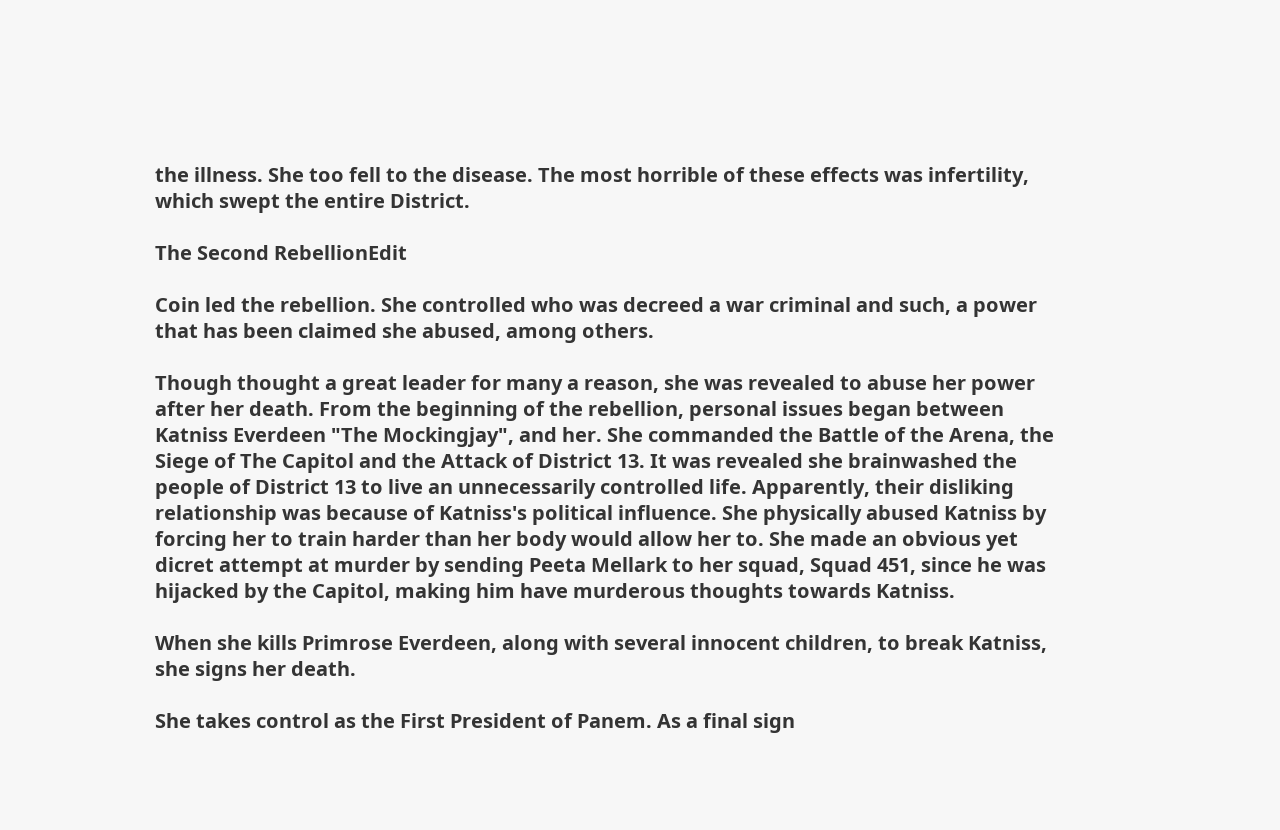the illness. She too fell to the disease. The most horrible of these effects was infertility, which swept the entire District.

The Second RebellionEdit

Coin led the rebellion. She controlled who was decreed a war criminal and such, a power that has been claimed she abused, among others.

Though thought a great leader for many a reason, she was revealed to abuse her power after her death. From the beginning of the rebellion, personal issues began between Katniss Everdeen "The Mockingjay", and her. She commanded the Battle of the Arena, the Siege of The Capitol and the Attack of District 13. It was revealed she brainwashed the people of District 13 to live an unnecessarily controlled life. Apparently, their disliking relationship was because of Katniss's political influence. She physically abused Katniss by forcing her to train harder than her body would allow her to. She made an obvious yet dicret attempt at murder by sending Peeta Mellark to her squad, Squad 451, since he was hijacked by the Capitol, making him have murderous thoughts towards Katniss.

When she kills Primrose Everdeen, along with several innocent children, to break Katniss, she signs her death.

She takes control as the First President of Panem. As a final sign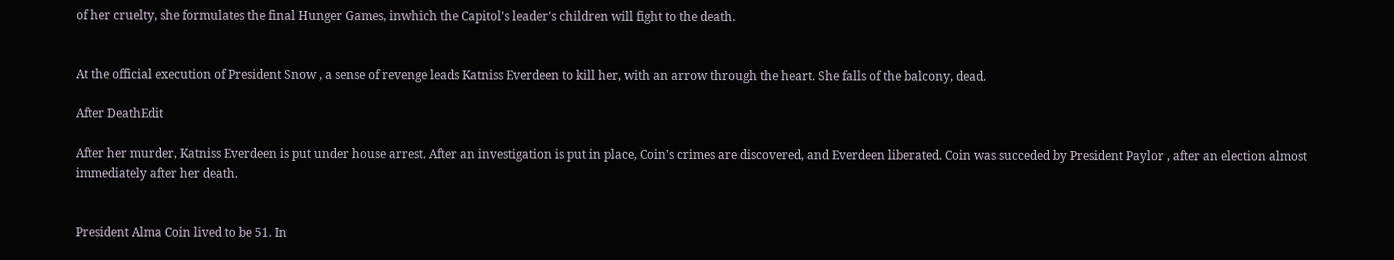of her cruelty, she formulates the final Hunger Games, inwhich the Capitol's leader's children will fight to the death.


At the official execution of President Snow , a sense of revenge leads Katniss Everdeen to kill her, with an arrow through the heart. She falls of the balcony, dead.

After DeathEdit

After her murder, Katniss Everdeen is put under house arrest. After an investigation is put in place, Coin's crimes are discovered, and Everdeen liberated. Coin was succeded by President Paylor , after an election almost immediately after her death.


President Alma Coin lived to be 51. In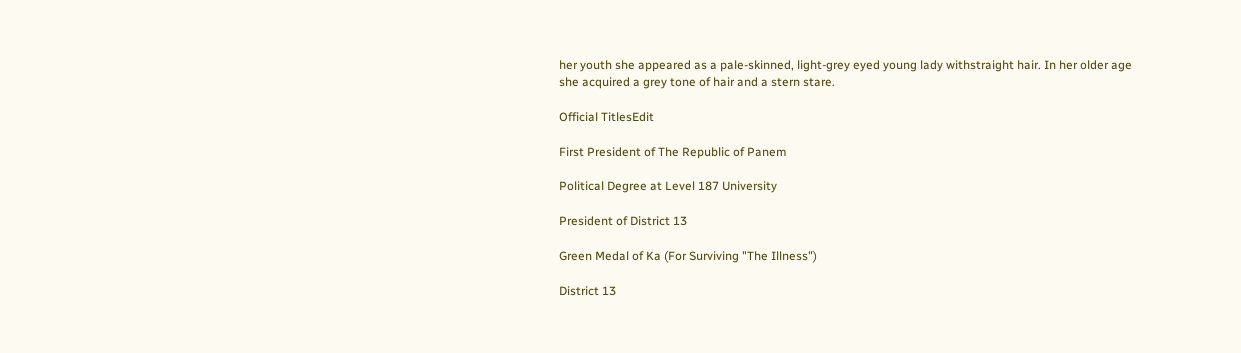her youth she appeared as a pale-skinned, light-grey eyed young lady withstraight hair. In her older age she acquired a grey tone of hair and a stern stare.

Official TitlesEdit

First President of The Republic of Panem

Political Degree at Level 187 University

President of District 13

Green Medal of Ka (For Surviving "The Illness")

District 13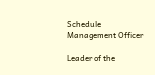Schedule Management Officer

Leader of the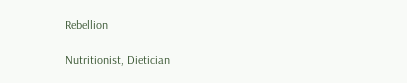Rebellion

Nutritionist, Dietician